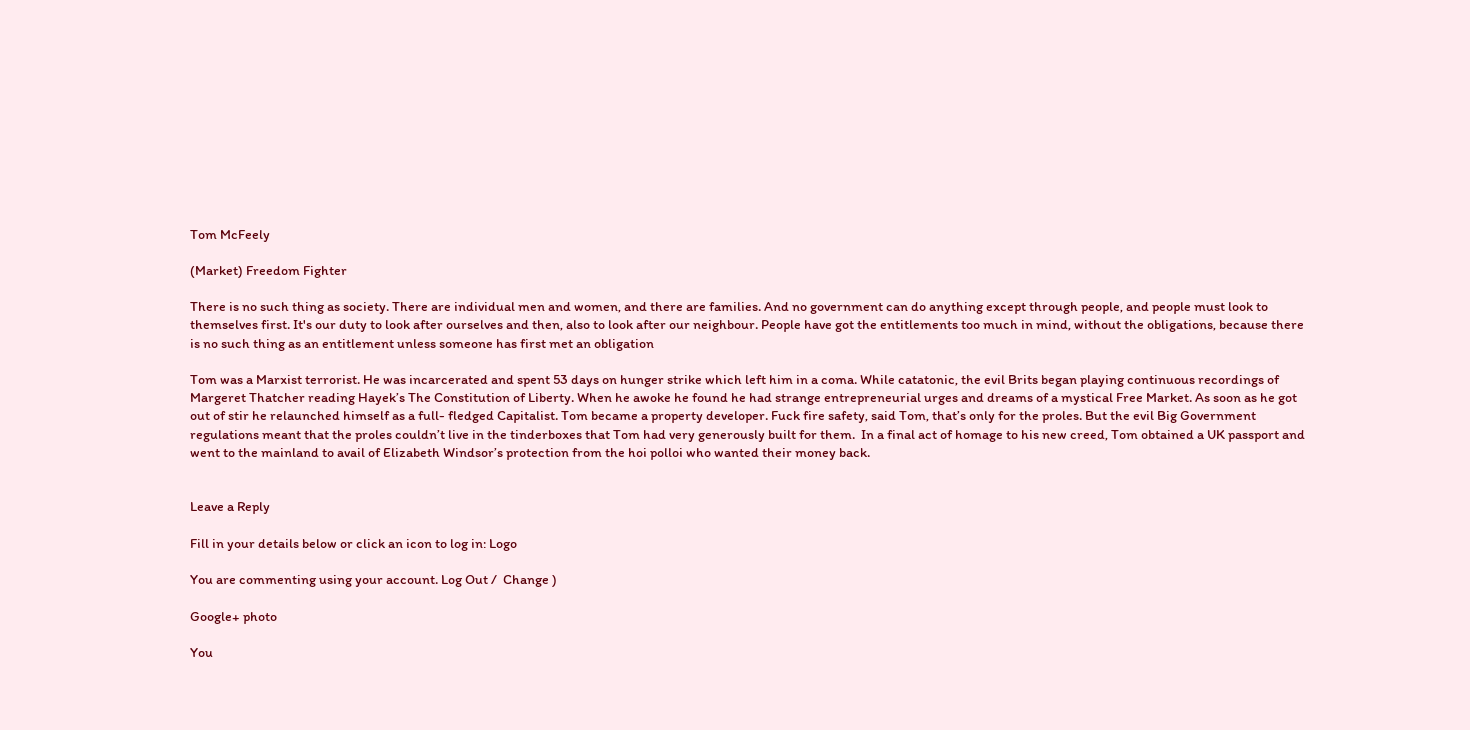Tom McFeely

(Market) Freedom Fighter

There is no such thing as society. There are individual men and women, and there are families. And no government can do anything except through people, and people must look to themselves first. It's our duty to look after ourselves and then, also to look after our neighbour. People have got the entitlements too much in mind, without the obligations, because there is no such thing as an entitlement unless someone has first met an obligation

Tom was a Marxist terrorist. He was incarcerated and spent 53 days on hunger strike which left him in a coma. While catatonic, the evil Brits began playing continuous recordings of Margeret Thatcher reading Hayek’s The Constitution of Liberty. When he awoke he found he had strange entrepreneurial urges and dreams of a mystical Free Market. As soon as he got out of stir he relaunched himself as a full- fledged Capitalist. Tom became a property developer. Fuck fire safety, said Tom, that’s only for the proles. But the evil Big Government regulations meant that the proles couldn’t live in the tinderboxes that Tom had very generously built for them.  In a final act of homage to his new creed, Tom obtained a UK passport and went to the mainland to avail of Elizabeth Windsor’s protection from the hoi polloi who wanted their money back.


Leave a Reply

Fill in your details below or click an icon to log in: Logo

You are commenting using your account. Log Out /  Change )

Google+ photo

You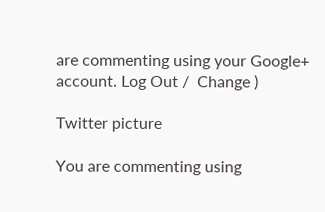are commenting using your Google+ account. Log Out /  Change )

Twitter picture

You are commenting using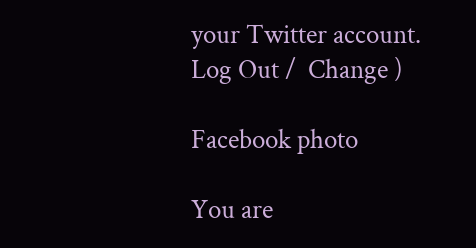your Twitter account. Log Out /  Change )

Facebook photo

You are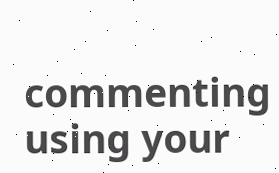commenting using your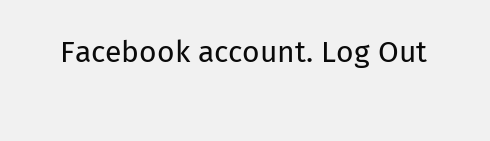Facebook account. Log Out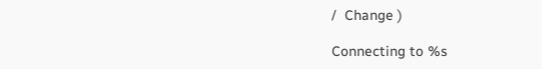/  Change )

Connecting to %s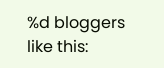%d bloggers like this: